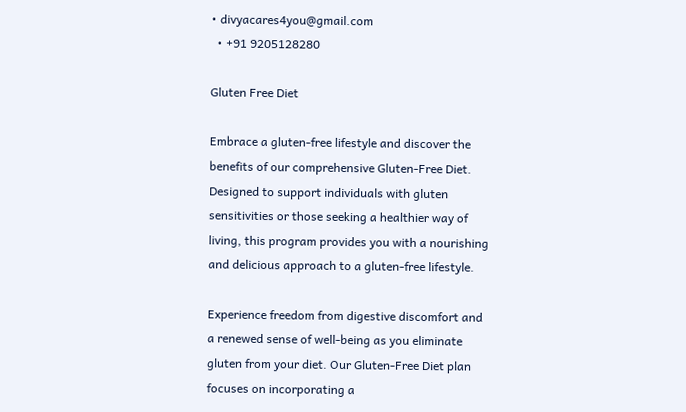• divyacares4you@gmail.com
  • +91 9205128280

Gluten Free Diet

Embrace a gluten-free lifestyle and discover the benefits of our comprehensive Gluten-Free Diet. Designed to support individuals with gluten sensitivities or those seeking a healthier way of living, this program provides you with a nourishing and delicious approach to a gluten-free lifestyle.

Experience freedom from digestive discomfort and a renewed sense of well-being as you eliminate gluten from your diet. Our Gluten-Free Diet plan focuses on incorporating a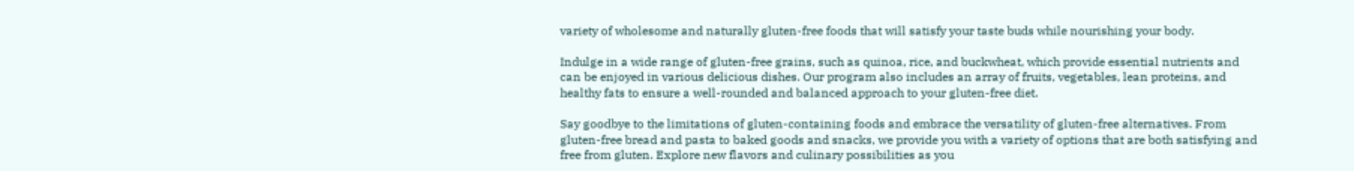variety of wholesome and naturally gluten-free foods that will satisfy your taste buds while nourishing your body.

Indulge in a wide range of gluten-free grains, such as quinoa, rice, and buckwheat, which provide essential nutrients and can be enjoyed in various delicious dishes. Our program also includes an array of fruits, vegetables, lean proteins, and healthy fats to ensure a well-rounded and balanced approach to your gluten-free diet.

Say goodbye to the limitations of gluten-containing foods and embrace the versatility of gluten-free alternatives. From gluten-free bread and pasta to baked goods and snacks, we provide you with a variety of options that are both satisfying and free from gluten. Explore new flavors and culinary possibilities as you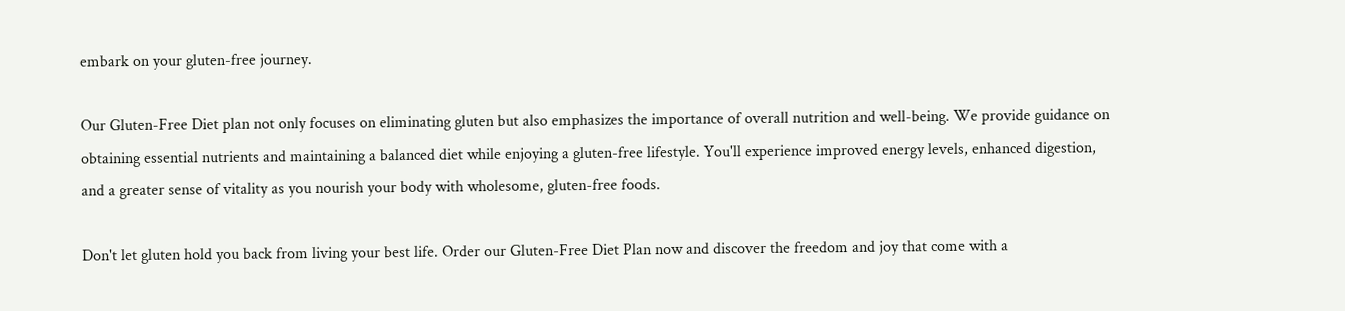embark on your gluten-free journey.

Our Gluten-Free Diet plan not only focuses on eliminating gluten but also emphasizes the importance of overall nutrition and well-being. We provide guidance on obtaining essential nutrients and maintaining a balanced diet while enjoying a gluten-free lifestyle. You'll experience improved energy levels, enhanced digestion, and a greater sense of vitality as you nourish your body with wholesome, gluten-free foods.

Don't let gluten hold you back from living your best life. Order our Gluten-Free Diet Plan now and discover the freedom and joy that come with a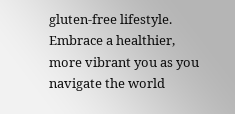gluten-free lifestyle. Embrace a healthier, more vibrant you as you navigate the world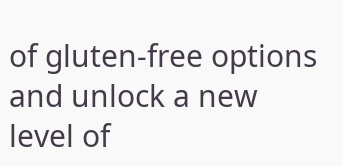of gluten-free options and unlock a new level of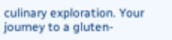culinary exploration. Your journey to a gluten-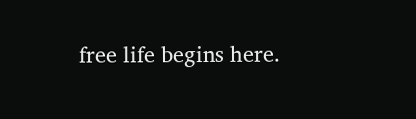free life begins here.